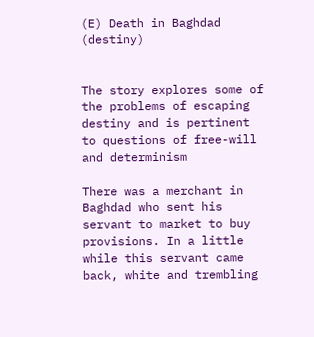(E) Death in Baghdad (destiny)


The story explores some of the problems of escaping destiny and is pertinent to questions of free-will and determinism

There was a merchant in Baghdad who sent his servant to market to buy provisions. In a little while this servant came back, white and trembling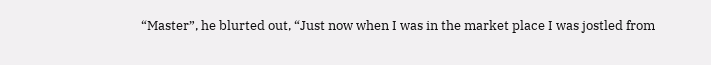“Master”, he blurted out, “Just now when I was in the market place I was jostled from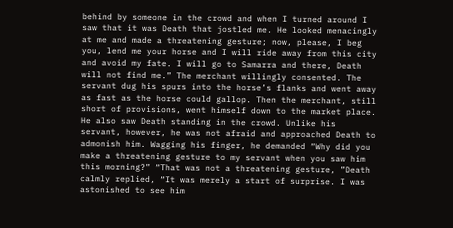behind by someone in the crowd and when I turned around I saw that it was Death that jostled me. He looked menacingly at me and made a threatening gesture; now, please, I beg you, lend me your horse and I will ride away from this city and avoid my fate. I will go to Samarra and there, Death will not find me.” The merchant willingly consented. The servant dug his spurs into the horse’s flanks and went away as fast as the horse could gallop. Then the merchant, still short of provisions, went himself down to the market place. He also saw Death standing in the crowd. Unlike his servant, however, he was not afraid and approached Death to admonish him. Wagging his finger, he demanded “Why did you make a threatening gesture to my servant when you saw him this morning?” “That was not a threatening gesture, ”Death calmly replied, “It was merely a start of surprise. I was astonished to see him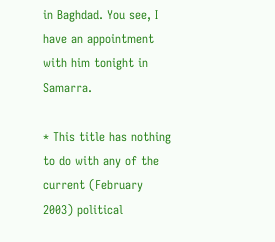in Baghdad. You see, I have an appointment with him tonight in Samarra.

* This title has nothing to do with any of the current (February 2003) political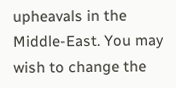upheavals in the Middle-East. You may wish to change the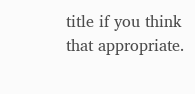title if you think that appropriate.